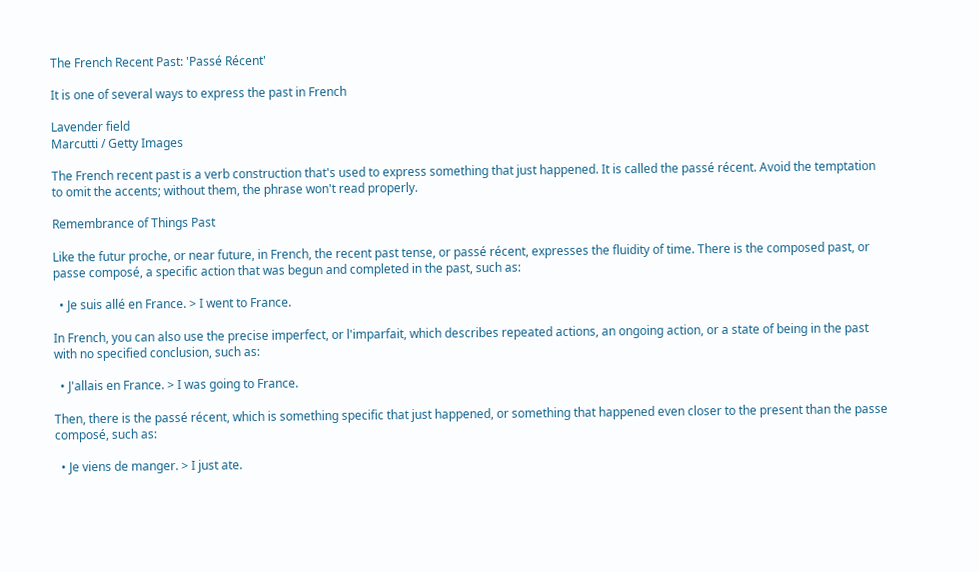The French Recent Past: 'Passé Récent'

It is one of several ways to express the past in French

Lavender field
Marcutti / Getty Images

The French recent past is a verb construction that's used to express something that just happened. It is called the passé récent. Avoid the temptation to omit the accents; without them, the phrase won't read properly.

Remembrance of Things Past

Like the futur proche, or near future, in French, the recent past tense, or passé récent, expresses the fluidity of time. There is the composed past, or passe composé, a specific action that was begun and completed in the past, such as:

  • Je suis allé en France. > I went to France.

In French, you can also use the precise imperfect, or l'imparfait, which describes repeated actions, an ongoing action, or a state of being in the past with no specified conclusion, such as:

  • J'allais en France. > I was going to France.

Then, there is the passé récent, which is something specific that just happened, or something that happened even closer to the present than the passe composé, such as:

  • Je viens de manger. > I just ate.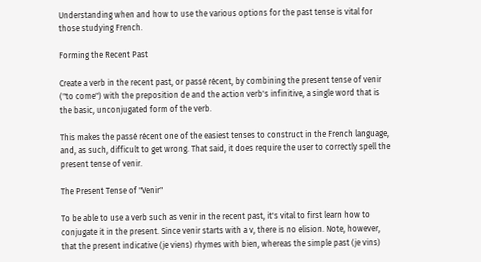Understanding when and how to use the various options for the past tense is vital for those studying French.

Forming the Recent Past

Create a verb in the recent past, or passé récent, by combining the present tense of venir ("to come") with the preposition de and the action verb's infinitive, a single word that is the basic, unconjugated form of the verb.

This makes the passé récent one of the easiest tenses to construct in the French language, and, as such, difficult to get wrong. That said, it does require the user to correctly spell the present tense of venir.

The Present Tense of "Venir"

To be able to use a verb such as venir in the recent past, it's vital to first learn how to conjugate it in the present. Since venir starts with a v, there is no elision. Note, however, that the present indicative (je viens) rhymes with bien, whereas the simple past (je vins)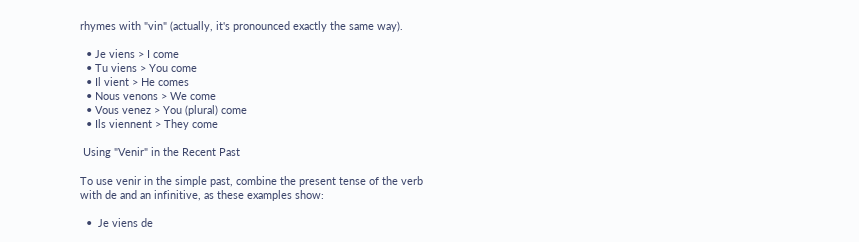rhymes with "vin" (actually, it's pronounced exactly the same way).

  • Je viens > I come
  • Tu viens > You come
  • Il vient > He comes
  • Nous venons > We come
  • Vous venez > You (plural) come
  • Ils viennent > They come

 Using "Venir" in the Recent Past

To use venir in the simple past, combine the present tense of the verb with de and an infinitive, as these examples show:

  •  Je viens de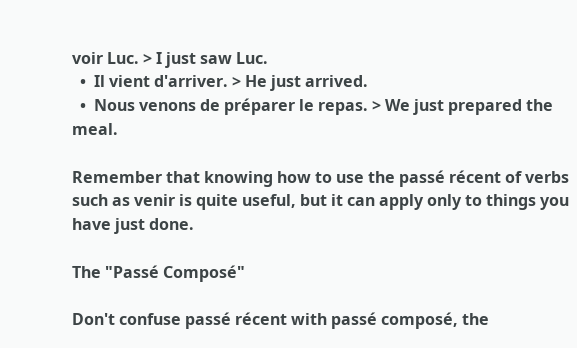voir Luc. > I just saw Luc.
  •  Il vient d'arriver. > He just arrived.
  •  Nous venons de préparer le repas. > We just prepared the meal.

Remember that knowing how to use the passé récent of verbs such as venir is quite useful, but it can apply only to things you have just done.

The "Passé Composé"

Don't confuse passé récent with passé composé, the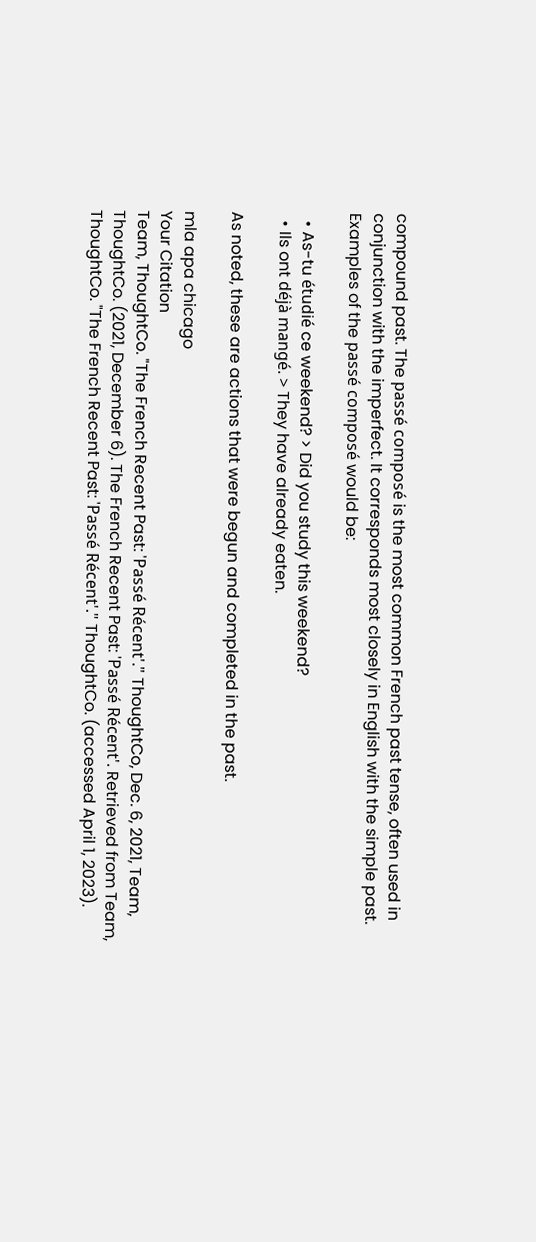compound past. The passé composé is the most common French past tense, often used in conjunction with the imperfect. It corresponds most closely in English with the simple past. Examples of the passé composé would be:

  • As-tu étudié ce weekend? > Did you study this weekend?
  • Ils ont déjà mangé. > They have already eaten.

As noted, these are actions that were begun and completed in the past.

mla apa chicago
Your Citation
Team, ThoughtCo. "The French Recent Past: 'Passé Récent'." ThoughtCo, Dec. 6, 2021, Team, ThoughtCo. (2021, December 6). The French Recent Past: 'Passé Récent'. Retrieved from Team, ThoughtCo. "The French Recent Past: 'Passé Récent'." ThoughtCo. (accessed April 1, 2023).